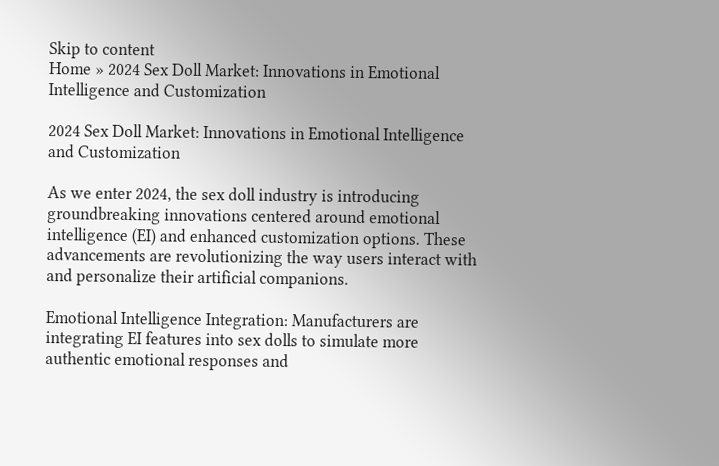Skip to content
Home » 2024 Sex Doll Market: Innovations in Emotional Intelligence and Customization

2024 Sex Doll Market: Innovations in Emotional Intelligence and Customization

As we enter 2024, the sex doll industry is introducing groundbreaking innovations centered around emotional intelligence (EI) and enhanced customization options. These advancements are revolutionizing the way users interact with and personalize their artificial companions.

Emotional Intelligence Integration: Manufacturers are integrating EI features into sex dolls to simulate more authentic emotional responses and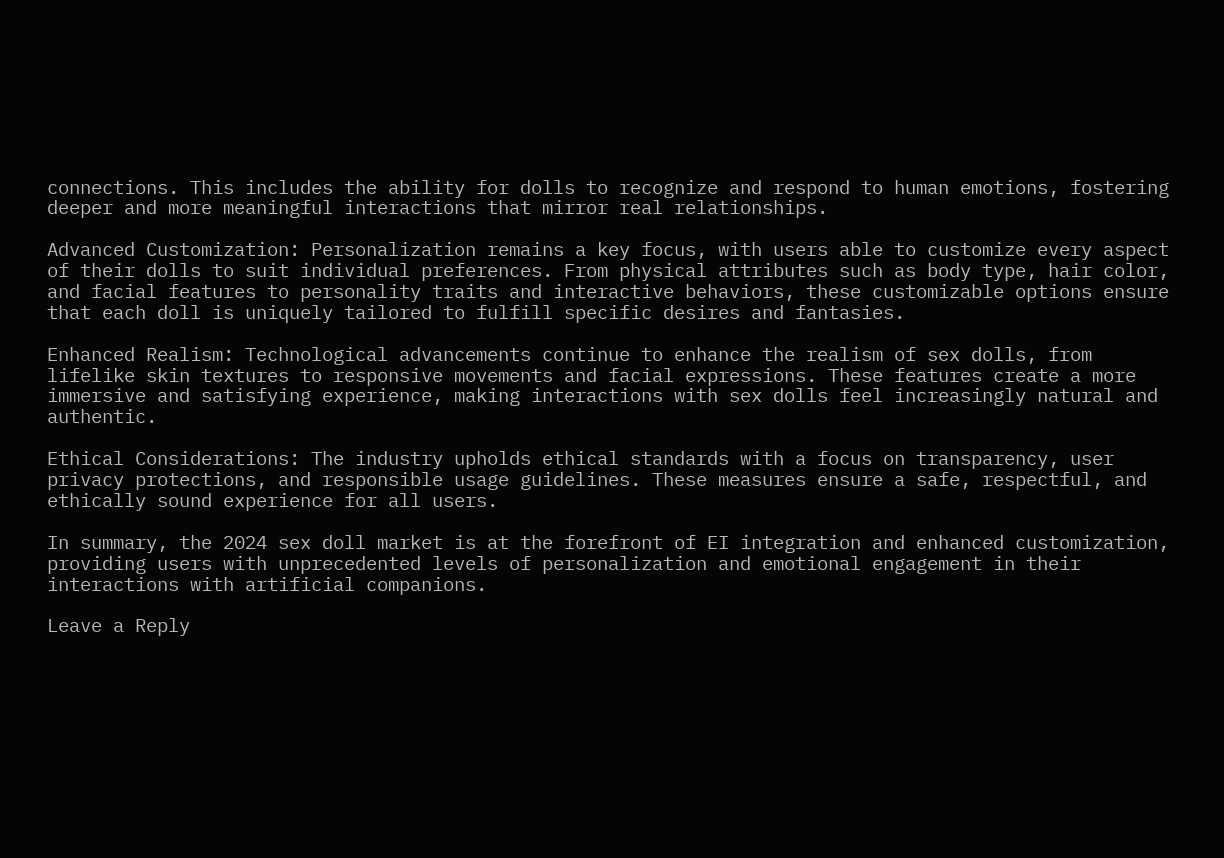connections. This includes the ability for dolls to recognize and respond to human emotions, fostering deeper and more meaningful interactions that mirror real relationships.

Advanced Customization: Personalization remains a key focus, with users able to customize every aspect of their dolls to suit individual preferences. From physical attributes such as body type, hair color, and facial features to personality traits and interactive behaviors, these customizable options ensure that each doll is uniquely tailored to fulfill specific desires and fantasies.

Enhanced Realism: Technological advancements continue to enhance the realism of sex dolls, from lifelike skin textures to responsive movements and facial expressions. These features create a more immersive and satisfying experience, making interactions with sex dolls feel increasingly natural and authentic.

Ethical Considerations: The industry upholds ethical standards with a focus on transparency, user privacy protections, and responsible usage guidelines. These measures ensure a safe, respectful, and ethically sound experience for all users.

In summary, the 2024 sex doll market is at the forefront of EI integration and enhanced customization, providing users with unprecedented levels of personalization and emotional engagement in their interactions with artificial companions.

Leave a Reply